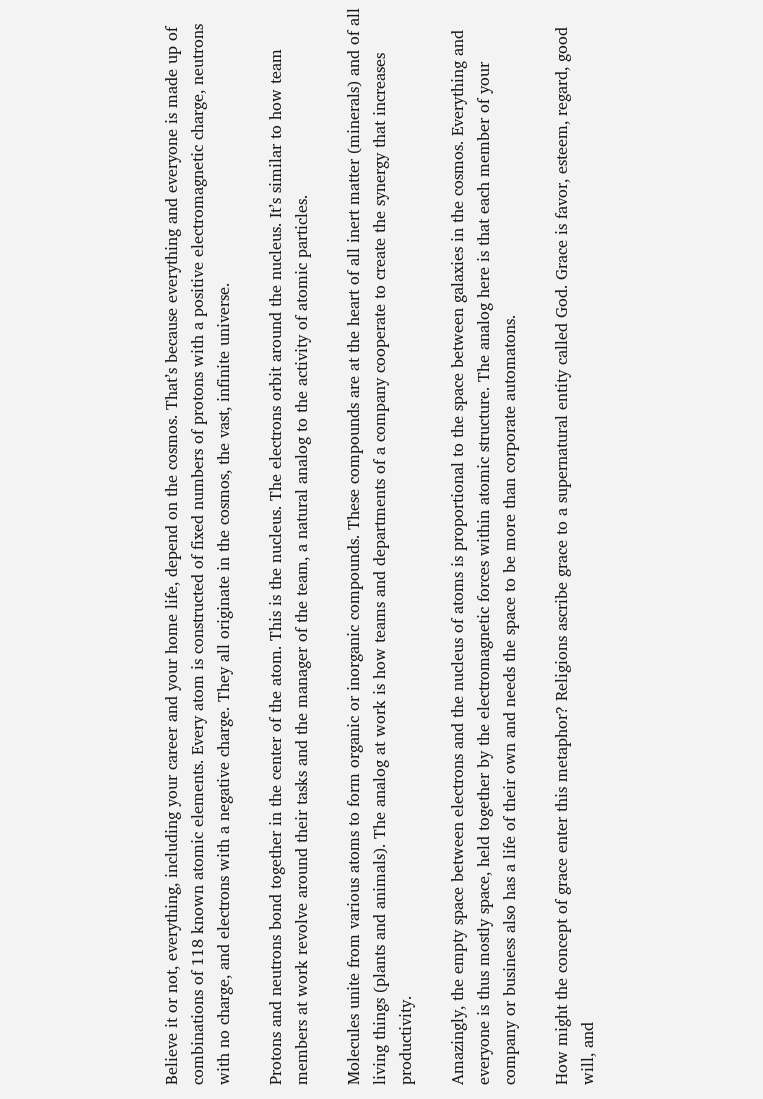Believe it or not, everything, including your career and your home life, depend on the cosmos. That’s because everything and everyone is made up of combinations of 118 known atomic elements. Every atom is constructed of fixed numbers of protons with a positive electromagnetic charge, neutrons with no charge, and electrons with a negative charge. They all originate in the cosmos, the vast, infinite universe.

Protons and neutrons bond together in the center of the atom. This is the nucleus. The electrons orbit around the nucleus. It’s similar to how team members at work revolve around their tasks and the manager of the team, a natural analog to the activity of atomic particles.

Molecules unite from various atoms to form organic or inorganic compounds. These compounds are at the heart of all inert matter (minerals) and of all living things (plants and animals). The analog at work is how teams and departments of a company cooperate to create the synergy that increases productivity.

Amazingly, the empty space between electrons and the nucleus of atoms is proportional to the space between galaxies in the cosmos. Everything and everyone is thus mostly space, held together by the electromagnetic forces within atomic structure. The analog here is that each member of your company or business also has a life of their own and needs the space to be more than corporate automatons.

How might the concept of grace enter this metaphor? Religions ascribe grace to a supernatural entity called God. Grace is favor, esteem, regard, good will, and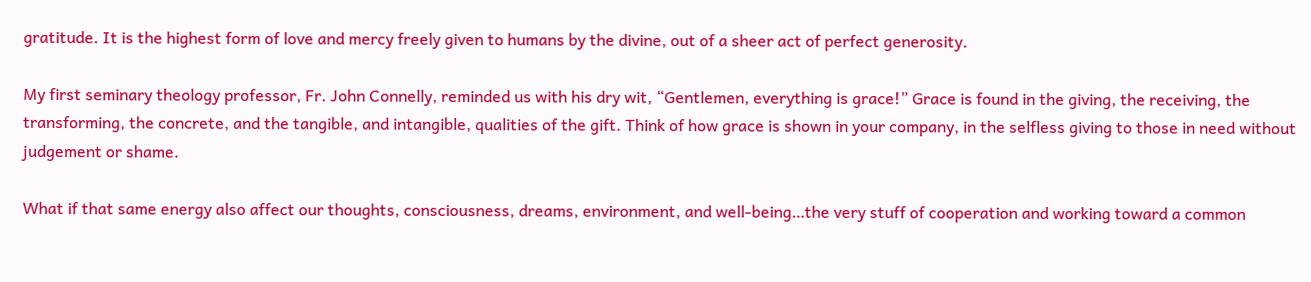gratitude. It is the highest form of love and mercy freely given to humans by the divine, out of a sheer act of perfect generosity.

My first seminary theology professor, Fr. John Connelly, reminded us with his dry wit, “Gentlemen, everything is grace!” Grace is found in the giving, the receiving, the transforming, the concrete, and the tangible, and intangible, qualities of the gift. Think of how grace is shown in your company, in the selfless giving to those in need without judgement or shame.

What if that same energy also affect our thoughts, consciousness, dreams, environment, and well-being…the very stuff of cooperation and working toward a common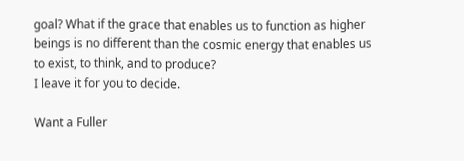goal? What if the grace that enables us to function as higher beings is no different than the cosmic energy that enables us to exist, to think, and to produce?
I leave it for you to decide.

Want a Fuller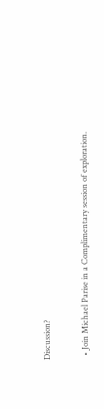Discussion?

  • Join Michael Parise in a Complimentary session of exploration.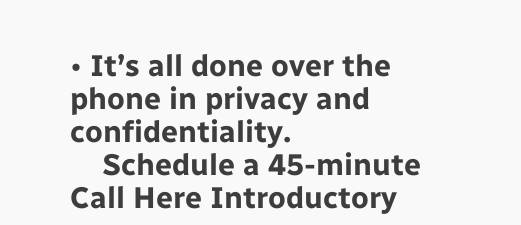• It’s all done over the phone in privacy and confidentiality.
    Schedule a 45-minute Call Here Introductory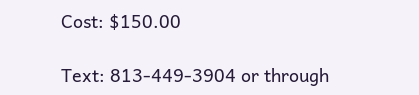Cost: $150.00

Text: 813-449-3904 or through